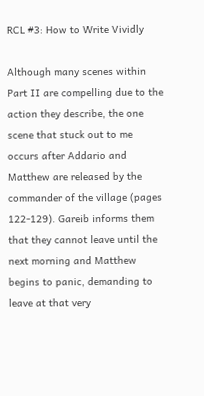RCL #3: How to Write Vividly

Although many scenes within Part II are compelling due to the action they describe, the one scene that stuck out to me occurs after Addario and Matthew are released by the commander of the village (pages 122-129). Gareib informs them that they cannot leave until the next morning and Matthew begins to panic, demanding to leave at that very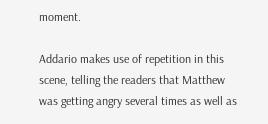moment.

Addario makes use of repetition in this scene, telling the readers that Matthew was getting angry several times as well as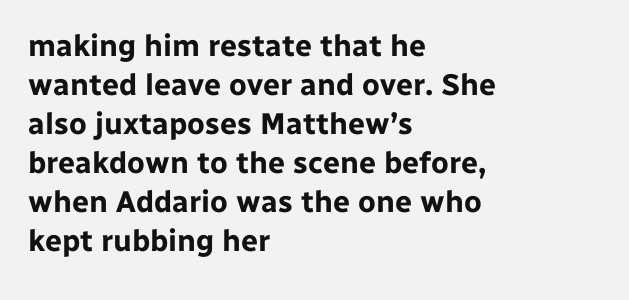making him restate that he wanted leave over and over. She also juxtaposes Matthew’s breakdown to the scene before, when Addario was the one who kept rubbing her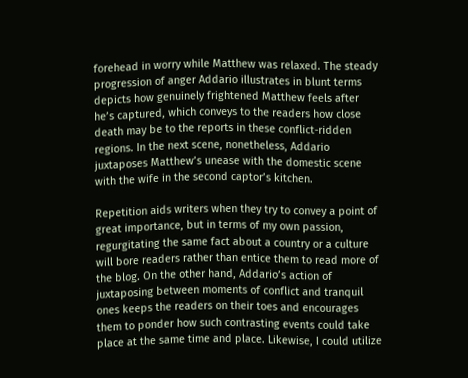forehead in worry while Matthew was relaxed. The steady progression of anger Addario illustrates in blunt terms depicts how genuinely frightened Matthew feels after he’s captured, which conveys to the readers how close death may be to the reports in these conflict-ridden regions. In the next scene, nonetheless, Addario juxtaposes Matthew’s unease with the domestic scene with the wife in the second captor’s kitchen.

Repetition aids writers when they try to convey a point of great importance, but in terms of my own passion, regurgitating the same fact about a country or a culture will bore readers rather than entice them to read more of the blog. On the other hand, Addario’s action of juxtaposing between moments of conflict and tranquil ones keeps the readers on their toes and encourages them to ponder how such contrasting events could take place at the same time and place. Likewise, I could utilize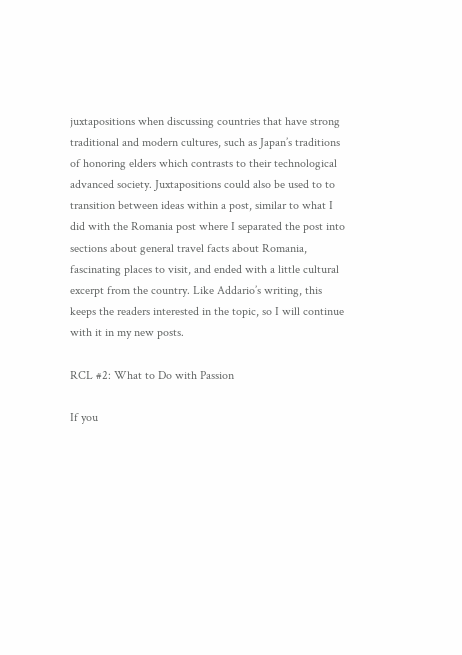juxtapositions when discussing countries that have strong traditional and modern cultures, such as Japan’s traditions of honoring elders which contrasts to their technological advanced society. Juxtapositions could also be used to to transition between ideas within a post, similar to what I did with the Romania post where I separated the post into sections about general travel facts about Romania, fascinating places to visit, and ended with a little cultural excerpt from the country. Like Addario’s writing, this keeps the readers interested in the topic, so I will continue with it in my new posts.

RCL #2: What to Do with Passion

If you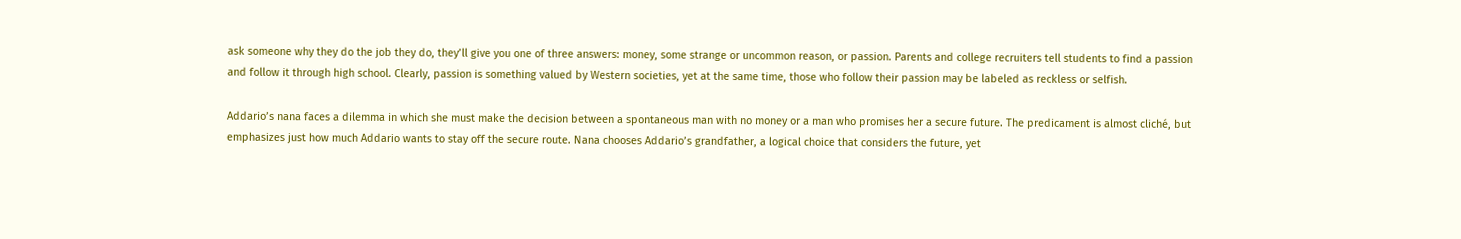ask someone why they do the job they do, they’ll give you one of three answers: money, some strange or uncommon reason, or passion. Parents and college recruiters tell students to find a passion and follow it through high school. Clearly, passion is something valued by Western societies, yet at the same time, those who follow their passion may be labeled as reckless or selfish.

Addario’s nana faces a dilemma in which she must make the decision between a spontaneous man with no money or a man who promises her a secure future. The predicament is almost cliché, but emphasizes just how much Addario wants to stay off the secure route. Nana chooses Addario’s grandfather, a logical choice that considers the future, yet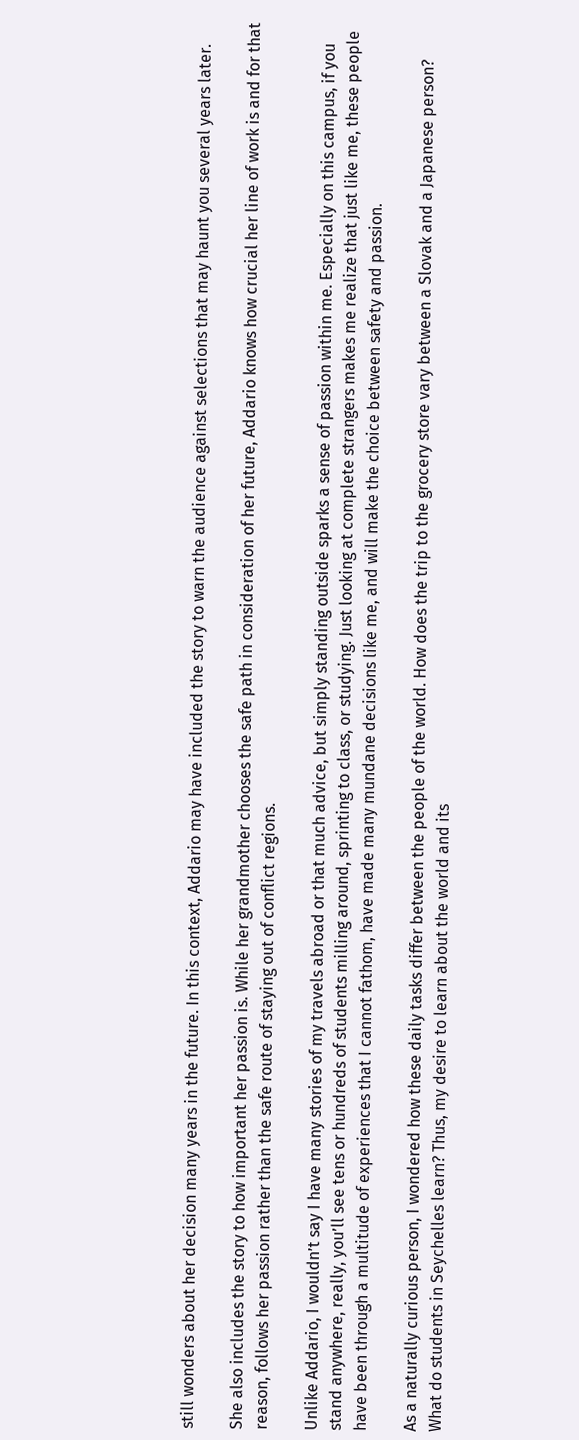still wonders about her decision many years in the future. In this context, Addario may have included the story to warn the audience against selections that may haunt you several years later.

She also includes the story to how important her passion is. While her grandmother chooses the safe path in consideration of her future, Addario knows how crucial her line of work is and for that reason, follows her passion rather than the safe route of staying out of conflict regions.

Unlike Addario, I wouldn’t say I have many stories of my travels abroad or that much advice, but simply standing outside sparks a sense of passion within me. Especially on this campus, if you stand anywhere, really, you’ll see tens or hundreds of students milling around, sprinting to class, or studying. Just looking at complete strangers makes me realize that just like me, these people have been through a multitude of experiences that I cannot fathom, have made many mundane decisions like me, and will make the choice between safety and passion.

As a naturally curious person, I wondered how these daily tasks differ between the people of the world. How does the trip to the grocery store vary between a Slovak and a Japanese person? What do students in Seychelles learn? Thus, my desire to learn about the world and its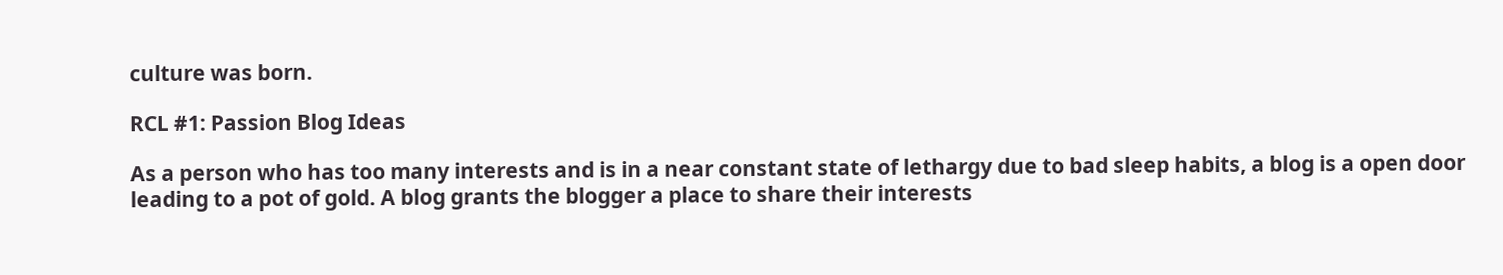culture was born.

RCL #1: Passion Blog Ideas

As a person who has too many interests and is in a near constant state of lethargy due to bad sleep habits, a blog is a open door leading to a pot of gold. A blog grants the blogger a place to share their interests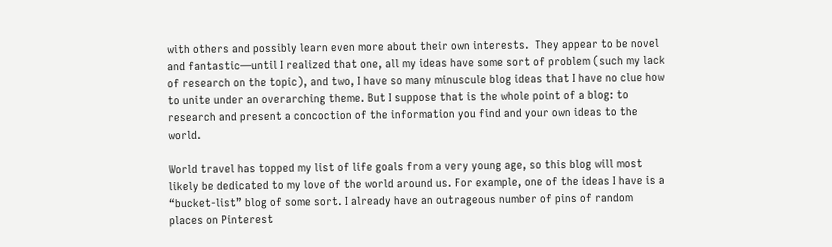with others and possibly learn even more about their own interests.  They appear to be novel and fantastic—until I realized that one, all my ideas have some sort of problem (such my lack of research on the topic), and two, I have so many minuscule blog ideas that I have no clue how to unite under an overarching theme. But I suppose that is the whole point of a blog: to research and present a concoction of the information you find and your own ideas to the world.

World travel has topped my list of life goals from a very young age, so this blog will most likely be dedicated to my love of the world around us. For example, one of the ideas I have is a “bucket-list” blog of some sort. I already have an outrageous number of pins of random places on Pinterest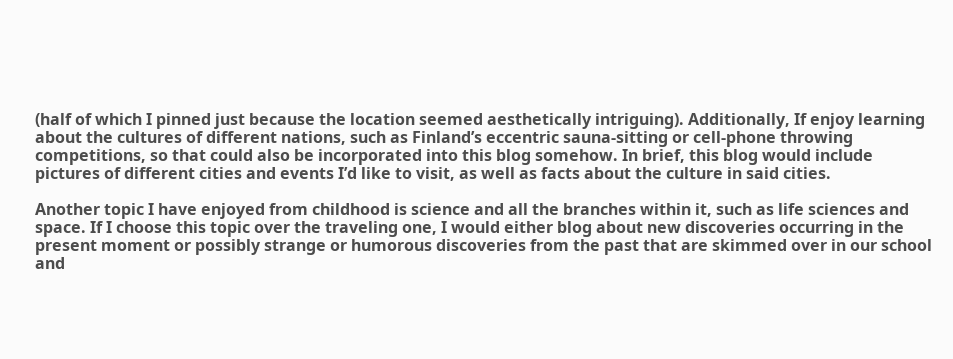(half of which I pinned just because the location seemed aesthetically intriguing). Additionally, If enjoy learning about the cultures of different nations, such as Finland’s eccentric sauna-sitting or cell-phone throwing competitions, so that could also be incorporated into this blog somehow. In brief, this blog would include pictures of different cities and events I’d like to visit, as well as facts about the culture in said cities.

Another topic I have enjoyed from childhood is science and all the branches within it, such as life sciences and space. If I choose this topic over the traveling one, I would either blog about new discoveries occurring in the present moment or possibly strange or humorous discoveries from the past that are skimmed over in our school and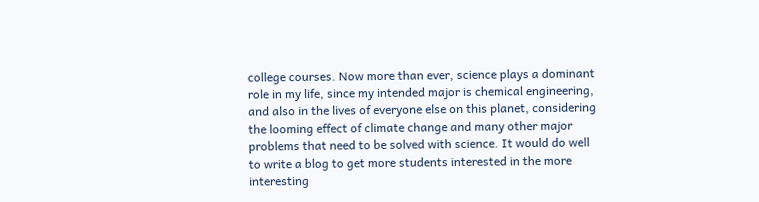college courses. Now more than ever, science plays a dominant role in my life, since my intended major is chemical engineering, and also in the lives of everyone else on this planet, considering the looming effect of climate change and many other major problems that need to be solved with science. It would do well to write a blog to get more students interested in the more interesting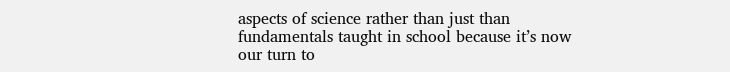aspects of science rather than just than fundamentals taught in school because it’s now our turn to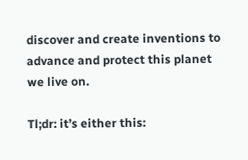discover and create inventions to advance and protect this planet we live on.

Tl;dr: it’s either this: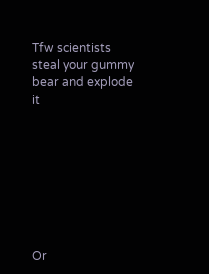Tfw scientists steal your gummy bear and explode it








Or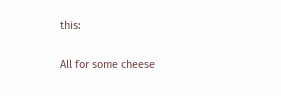this:

All for some cheese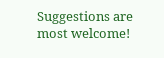Suggestions are most welcome!